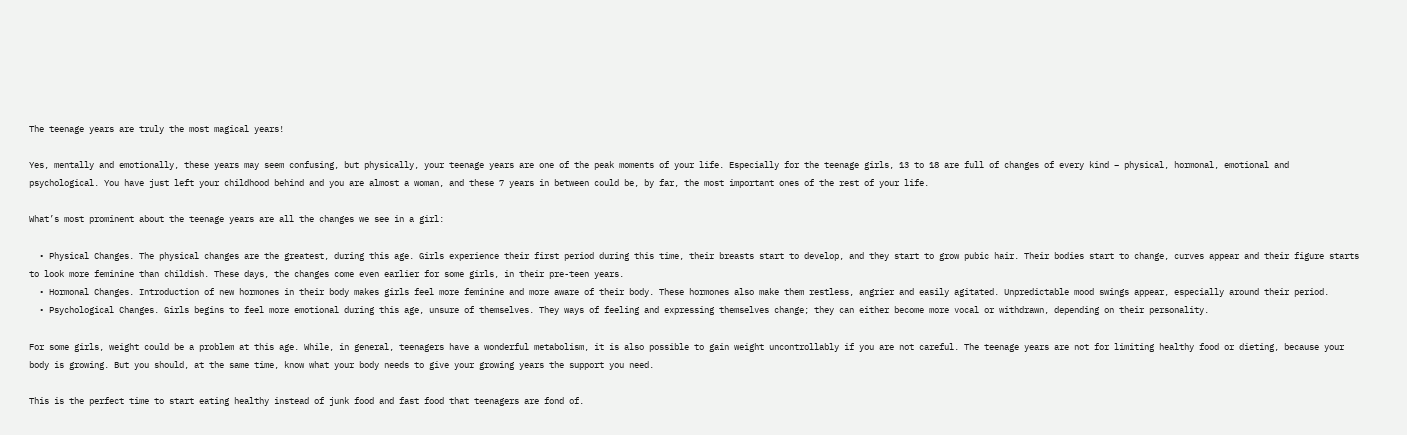The teenage years are truly the most magical years!

Yes, mentally and emotionally, these years may seem confusing, but physically, your teenage years are one of the peak moments of your life. Especially for the teenage girls, 13 to 18 are full of changes of every kind – physical, hormonal, emotional and psychological. You have just left your childhood behind and you are almost a woman, and these 7 years in between could be, by far, the most important ones of the rest of your life.

What’s most prominent about the teenage years are all the changes we see in a girl:

  • Physical Changes. The physical changes are the greatest, during this age. Girls experience their first period during this time, their breasts start to develop, and they start to grow pubic hair. Their bodies start to change, curves appear and their figure starts to look more feminine than childish. These days, the changes come even earlier for some girls, in their pre-teen years.
  • Hormonal Changes. Introduction of new hormones in their body makes girls feel more feminine and more aware of their body. These hormones also make them restless, angrier and easily agitated. Unpredictable mood swings appear, especially around their period.
  • Psychological Changes. Girls begins to feel more emotional during this age, unsure of themselves. They ways of feeling and expressing themselves change; they can either become more vocal or withdrawn, depending on their personality.

For some girls, weight could be a problem at this age. While, in general, teenagers have a wonderful metabolism, it is also possible to gain weight uncontrollably if you are not careful. The teenage years are not for limiting healthy food or dieting, because your body is growing. But you should, at the same time, know what your body needs to give your growing years the support you need.

This is the perfect time to start eating healthy instead of junk food and fast food that teenagers are fond of.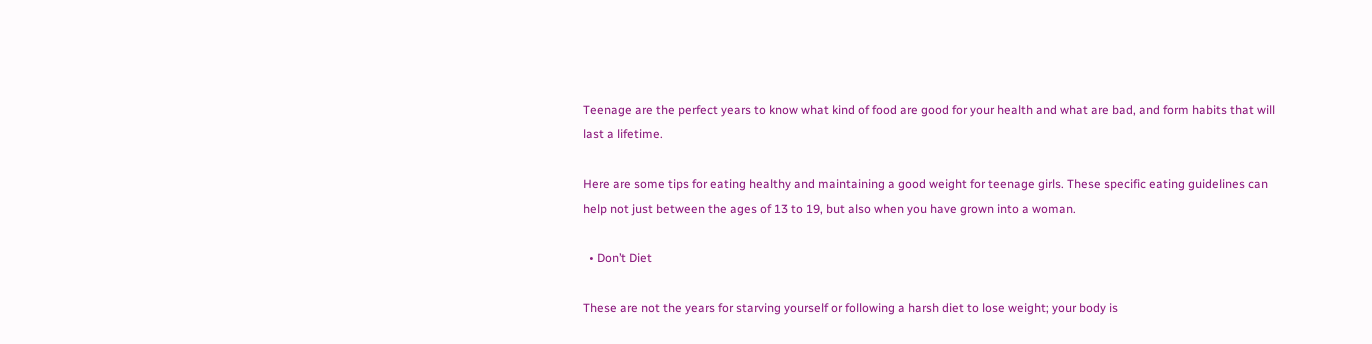Teenage are the perfect years to know what kind of food are good for your health and what are bad, and form habits that will last a lifetime.

Here are some tips for eating healthy and maintaining a good weight for teenage girls. These specific eating guidelines can help not just between the ages of 13 to 19, but also when you have grown into a woman.

  • Don’t Diet

These are not the years for starving yourself or following a harsh diet to lose weight; your body is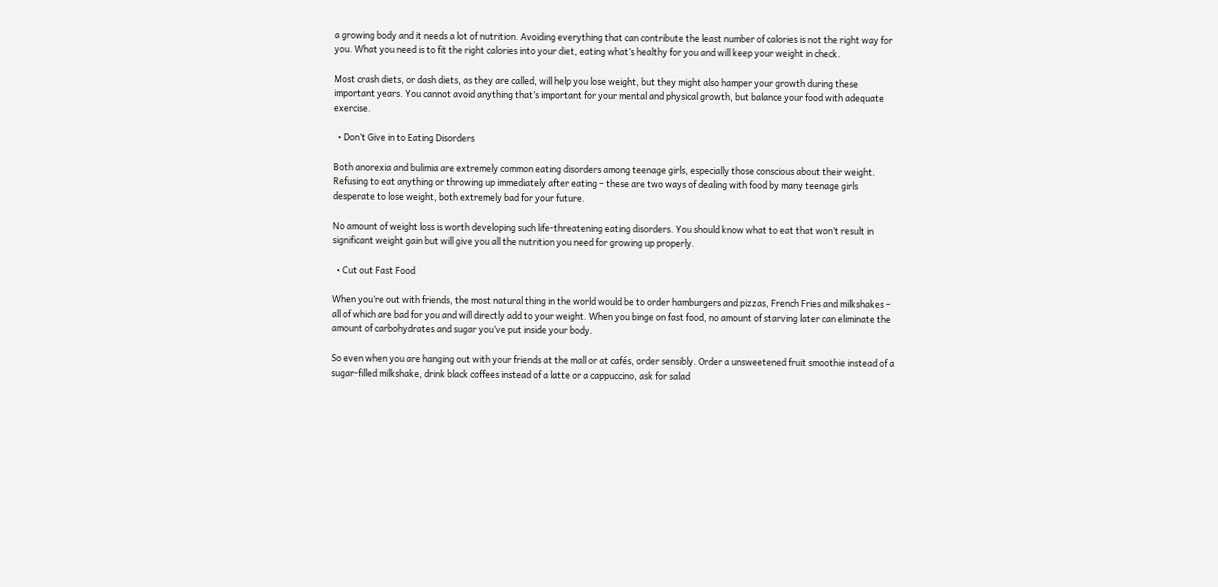a growing body and it needs a lot of nutrition. Avoiding everything that can contribute the least number of calories is not the right way for you. What you need is to fit the right calories into your diet, eating what’s healthy for you and will keep your weight in check.

Most crash diets, or dash diets, as they are called, will help you lose weight, but they might also hamper your growth during these important years. You cannot avoid anything that’s important for your mental and physical growth, but balance your food with adequate exercise.

  • Don’t Give in to Eating Disorders

Both anorexia and bulimia are extremely common eating disorders among teenage girls, especially those conscious about their weight. Refusing to eat anything or throwing up immediately after eating – these are two ways of dealing with food by many teenage girls desperate to lose weight, both extremely bad for your future.

No amount of weight loss is worth developing such life-threatening eating disorders. You should know what to eat that won’t result in significant weight gain but will give you all the nutrition you need for growing up properly.

  • Cut out Fast Food

When you’re out with friends, the most natural thing in the world would be to order hamburgers and pizzas, French Fries and milkshakes – all of which are bad for you and will directly add to your weight. When you binge on fast food, no amount of starving later can eliminate the amount of carbohydrates and sugar you’ve put inside your body.

So even when you are hanging out with your friends at the mall or at cafés, order sensibly. Order a unsweetened fruit smoothie instead of a sugar-filled milkshake, drink black coffees instead of a latte or a cappuccino, ask for salad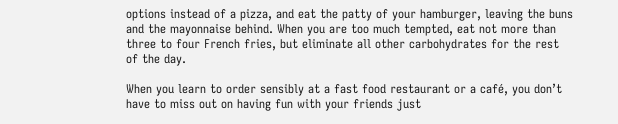options instead of a pizza, and eat the patty of your hamburger, leaving the buns and the mayonnaise behind. When you are too much tempted, eat not more than three to four French fries, but eliminate all other carbohydrates for the rest of the day.

When you learn to order sensibly at a fast food restaurant or a café, you don’t have to miss out on having fun with your friends just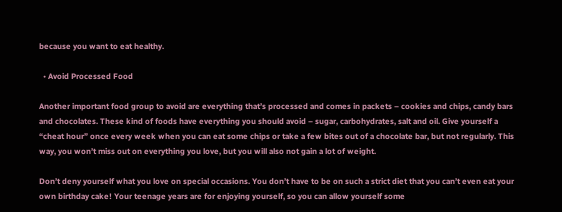because you want to eat healthy.

  • Avoid Processed Food

Another important food group to avoid are everything that’s processed and comes in packets – cookies and chips, candy bars and chocolates. These kind of foods have everything you should avoid – sugar, carbohydrates, salt and oil. Give yourself a “cheat hour” once every week when you can eat some chips or take a few bites out of a chocolate bar, but not regularly. This way, you won’t miss out on everything you love, but you will also not gain a lot of weight.

Don’t deny yourself what you love on special occasions. You don’t have to be on such a strict diet that you can’t even eat your own birthday cake! Your teenage years are for enjoying yourself, so you can allow yourself some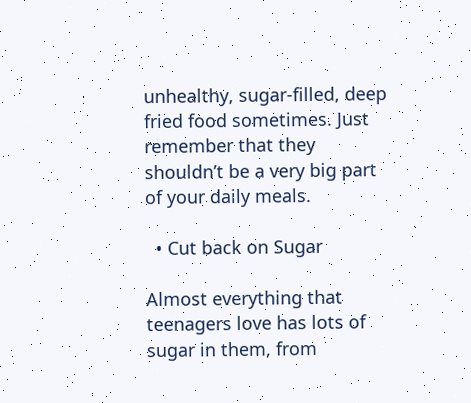unhealthy, sugar-filled, deep fried food sometimes. Just remember that they shouldn’t be a very big part of your daily meals.

  • Cut back on Sugar

Almost everything that teenagers love has lots of sugar in them, from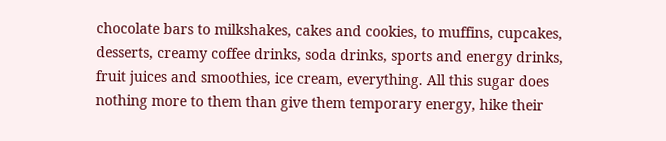chocolate bars to milkshakes, cakes and cookies, to muffins, cupcakes, desserts, creamy coffee drinks, soda drinks, sports and energy drinks, fruit juices and smoothies, ice cream, everything. All this sugar does nothing more to them than give them temporary energy, hike their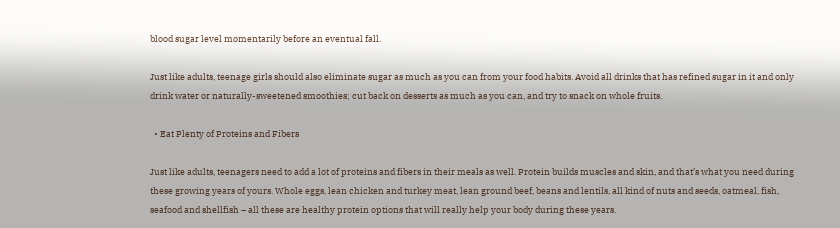blood sugar level momentarily before an eventual fall.

Just like adults, teenage girls should also eliminate sugar as much as you can from your food habits. Avoid all drinks that has refined sugar in it and only drink water or naturally-sweetened smoothies; cut back on desserts as much as you can, and try to snack on whole fruits.

  • Eat Plenty of Proteins and Fibers

Just like adults, teenagers need to add a lot of proteins and fibers in their meals as well. Protein builds muscles and skin, and that’s what you need during these growing years of yours. Whole eggs, lean chicken and turkey meat, lean ground beef, beans and lentils, all kind of nuts and seeds, oatmeal, fish, seafood and shellfish – all these are healthy protein options that will really help your body during these years.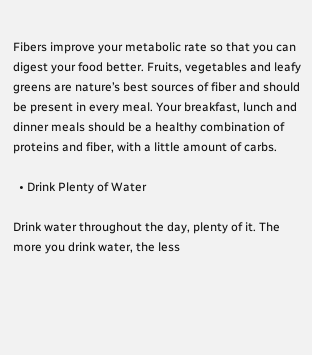Fibers improve your metabolic rate so that you can digest your food better. Fruits, vegetables and leafy greens are nature’s best sources of fiber and should be present in every meal. Your breakfast, lunch and dinner meals should be a healthy combination of proteins and fiber, with a little amount of carbs.

  • Drink Plenty of Water

Drink water throughout the day, plenty of it. The more you drink water, the less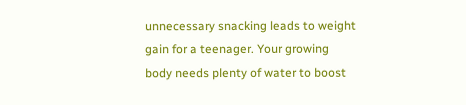unnecessary snacking leads to weight gain for a teenager. Your growing body needs plenty of water to boost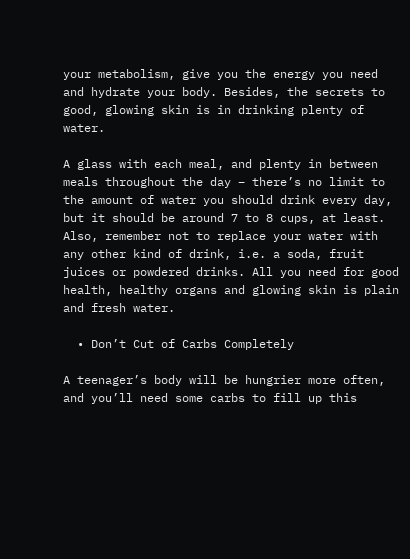your metabolism, give you the energy you need and hydrate your body. Besides, the secrets to good, glowing skin is in drinking plenty of water.

A glass with each meal, and plenty in between meals throughout the day – there’s no limit to the amount of water you should drink every day, but it should be around 7 to 8 cups, at least. Also, remember not to replace your water with any other kind of drink, i.e. a soda, fruit juices or powdered drinks. All you need for good health, healthy organs and glowing skin is plain and fresh water.

  • Don’t Cut of Carbs Completely

A teenager’s body will be hungrier more often, and you’ll need some carbs to fill up this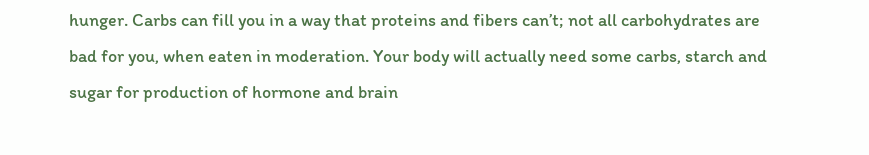hunger. Carbs can fill you in a way that proteins and fibers can’t; not all carbohydrates are bad for you, when eaten in moderation. Your body will actually need some carbs, starch and sugar for production of hormone and brain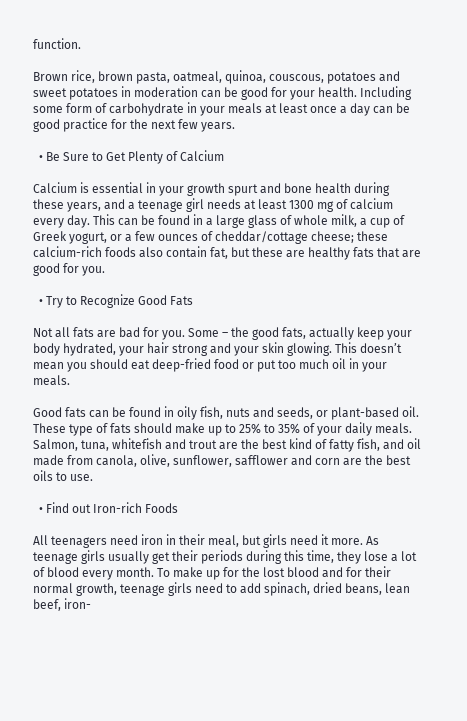function.

Brown rice, brown pasta, oatmeal, quinoa, couscous, potatoes and sweet potatoes in moderation can be good for your health. Including some form of carbohydrate in your meals at least once a day can be good practice for the next few years.

  • Be Sure to Get Plenty of Calcium

Calcium is essential in your growth spurt and bone health during these years, and a teenage girl needs at least 1300 mg of calcium every day. This can be found in a large glass of whole milk, a cup of Greek yogurt, or a few ounces of cheddar/cottage cheese; these calcium-rich foods also contain fat, but these are healthy fats that are good for you.

  • Try to Recognize Good Fats

Not all fats are bad for you. Some – the good fats, actually keep your body hydrated, your hair strong and your skin glowing. This doesn’t mean you should eat deep-fried food or put too much oil in your meals.

Good fats can be found in oily fish, nuts and seeds, or plant-based oil. These type of fats should make up to 25% to 35% of your daily meals. Salmon, tuna, whitefish and trout are the best kind of fatty fish, and oil made from canola, olive, sunflower, safflower and corn are the best oils to use.

  • Find out Iron-rich Foods

All teenagers need iron in their meal, but girls need it more. As teenage girls usually get their periods during this time, they lose a lot of blood every month. To make up for the lost blood and for their normal growth, teenage girls need to add spinach, dried beans, lean beef, iron-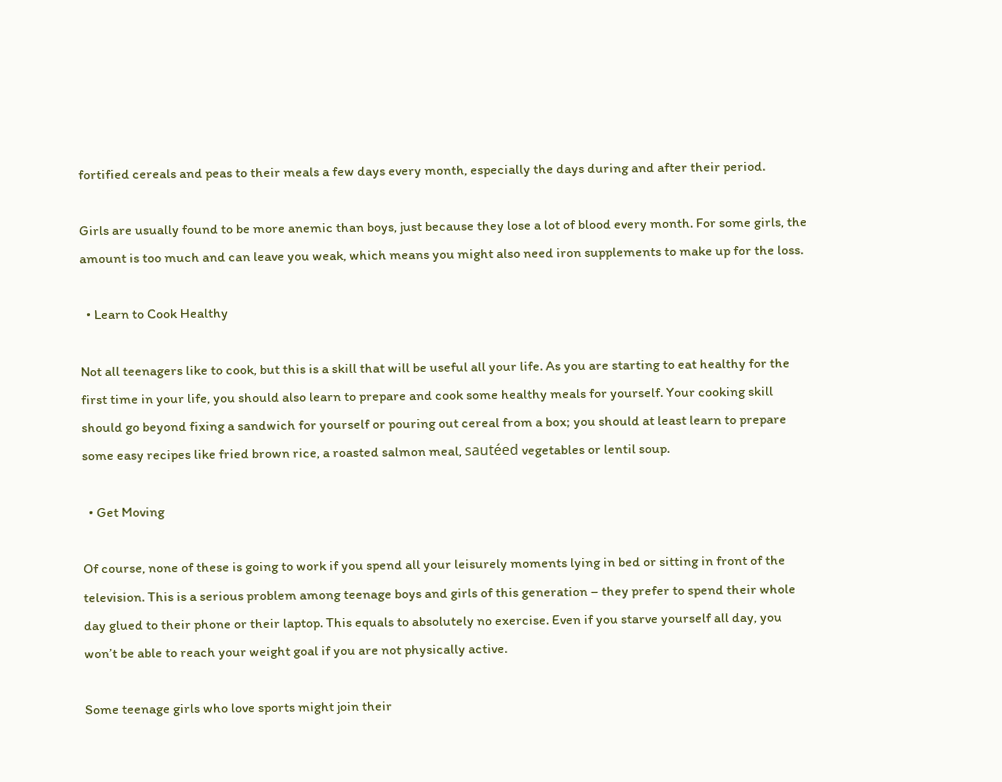fortified cereals and peas to their meals a few days every month, especially the days during and after their period.

Girls are usually found to be more anemic than boys, just because they lose a lot of blood every month. For some girls, the amount is too much and can leave you weak, which means you might also need iron supplements to make up for the loss.

  • Learn to Cook Healthy

Not all teenagers like to cook, but this is a skill that will be useful all your life. As you are starting to eat healthy for the first time in your life, you should also learn to prepare and cook some healthy meals for yourself. Your cooking skill should go beyond fixing a sandwich for yourself or pouring out cereal from a box; you should at least learn to prepare some easy recipes like fried brown rice, a roasted salmon meal, sautéed vegetables or lentil soup.

  • Get Moving

Of course, none of these is going to work if you spend all your leisurely moments lying in bed or sitting in front of the television. This is a serious problem among teenage boys and girls of this generation – they prefer to spend their whole day glued to their phone or their laptop. This equals to absolutely no exercise. Even if you starve yourself all day, you won’t be able to reach your weight goal if you are not physically active.

Some teenage girls who love sports might join their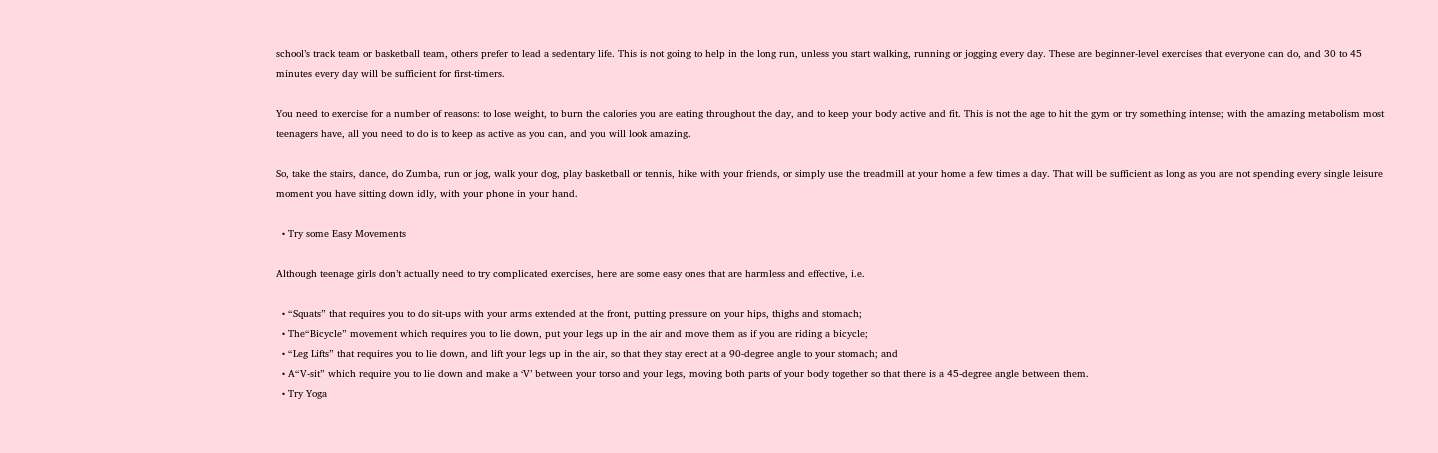school’s track team or basketball team, others prefer to lead a sedentary life. This is not going to help in the long run, unless you start walking, running or jogging every day. These are beginner-level exercises that everyone can do, and 30 to 45 minutes every day will be sufficient for first-timers.

You need to exercise for a number of reasons: to lose weight, to burn the calories you are eating throughout the day, and to keep your body active and fit. This is not the age to hit the gym or try something intense; with the amazing metabolism most teenagers have, all you need to do is to keep as active as you can, and you will look amazing.

So, take the stairs, dance, do Zumba, run or jog, walk your dog, play basketball or tennis, hike with your friends, or simply use the treadmill at your home a few times a day. That will be sufficient as long as you are not spending every single leisure moment you have sitting down idly, with your phone in your hand.

  • Try some Easy Movements

Although teenage girls don’t actually need to try complicated exercises, here are some easy ones that are harmless and effective, i.e.

  • “Squats” that requires you to do sit-ups with your arms extended at the front, putting pressure on your hips, thighs and stomach;
  • The“Bicycle” movement which requires you to lie down, put your legs up in the air and move them as if you are riding a bicycle;
  • “Leg Lifts” that requires you to lie down, and lift your legs up in the air, so that they stay erect at a 90-degree angle to your stomach; and
  • A“V-sit” which require you to lie down and make a ‘V’ between your torso and your legs, moving both parts of your body together so that there is a 45-degree angle between them.
  • Try Yoga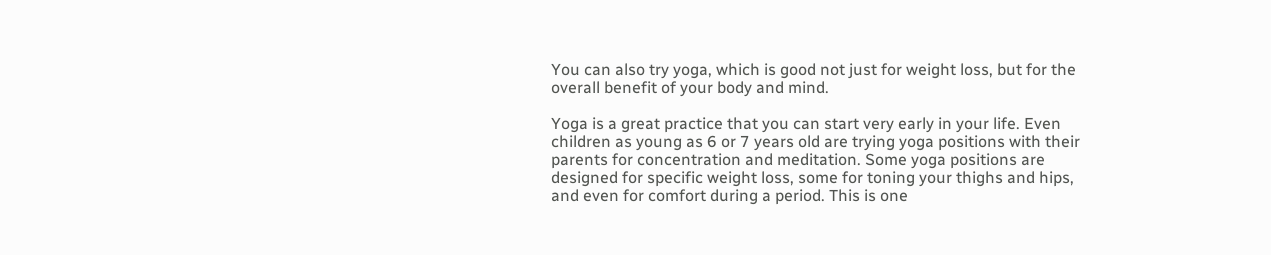You can also try yoga, which is good not just for weight loss, but for the overall benefit of your body and mind.

Yoga is a great practice that you can start very early in your life. Even children as young as 6 or 7 years old are trying yoga positions with their parents for concentration and meditation. Some yoga positions are designed for specific weight loss, some for toning your thighs and hips, and even for comfort during a period. This is one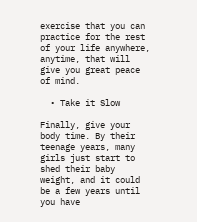exercise that you can practice for the rest of your life anywhere, anytime, that will give you great peace of mind.

  • Take it Slow

Finally, give your body time. By their teenage years, many girls just start to shed their baby weight, and it could be a few years until you have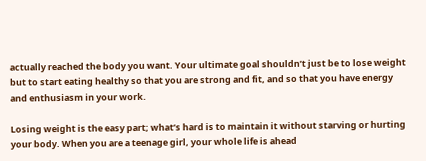actually reached the body you want. Your ultimate goal shouldn’t just be to lose weight but to start eating healthy so that you are strong and fit, and so that you have energy and enthusiasm in your work.

Losing weight is the easy part; what’s hard is to maintain it without starving or hurting your body. When you are a teenage girl, your whole life is ahead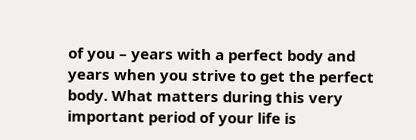of you – years with a perfect body and years when you strive to get the perfect body. What matters during this very important period of your life is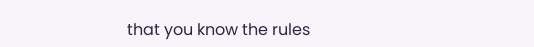that you know the rules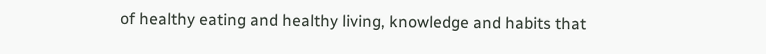of healthy eating and healthy living, knowledge and habits that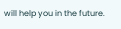will help you in the future.